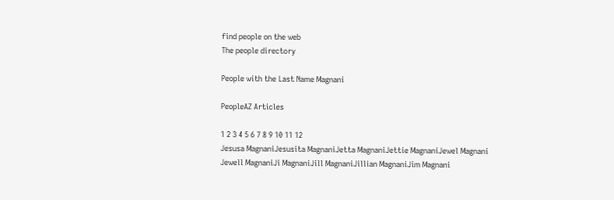find people on the web
The people directory

People with the Last Name Magnani

PeopleAZ Articles

1 2 3 4 5 6 7 8 9 10 11 12
Jesusa MagnaniJesusita MagnaniJetta MagnaniJettie MagnaniJewel Magnani
Jewell MagnaniJi MagnaniJill MagnaniJillian MagnaniJim Magnani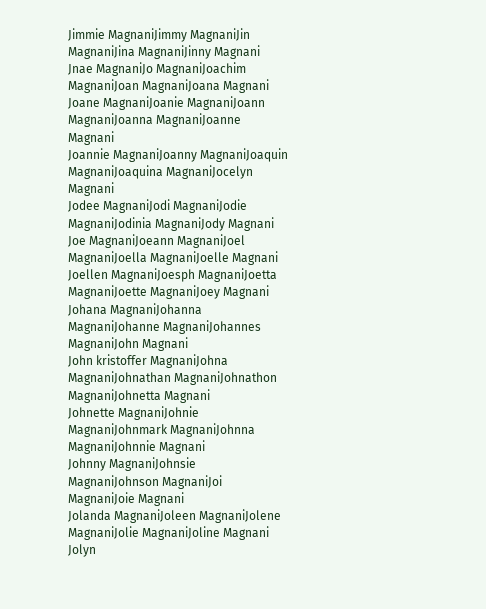Jimmie MagnaniJimmy MagnaniJin MagnaniJina MagnaniJinny Magnani
Jnae MagnaniJo MagnaniJoachim MagnaniJoan MagnaniJoana Magnani
Joane MagnaniJoanie MagnaniJoann MagnaniJoanna MagnaniJoanne Magnani
Joannie MagnaniJoanny MagnaniJoaquin MagnaniJoaquina MagnaniJocelyn Magnani
Jodee MagnaniJodi MagnaniJodie MagnaniJodinia MagnaniJody Magnani
Joe MagnaniJoeann MagnaniJoel MagnaniJoella MagnaniJoelle Magnani
Joellen MagnaniJoesph MagnaniJoetta MagnaniJoette MagnaniJoey Magnani
Johana MagnaniJohanna MagnaniJohanne MagnaniJohannes MagnaniJohn Magnani
John kristoffer MagnaniJohna MagnaniJohnathan MagnaniJohnathon MagnaniJohnetta Magnani
Johnette MagnaniJohnie MagnaniJohnmark MagnaniJohnna MagnaniJohnnie Magnani
Johnny MagnaniJohnsie MagnaniJohnson MagnaniJoi MagnaniJoie Magnani
Jolanda MagnaniJoleen MagnaniJolene MagnaniJolie MagnaniJoline Magnani
Jolyn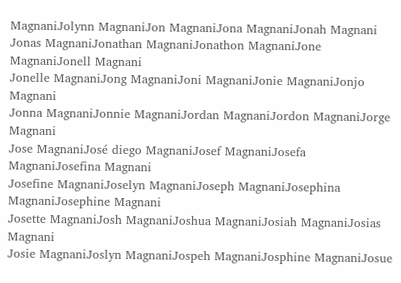MagnaniJolynn MagnaniJon MagnaniJona MagnaniJonah Magnani
Jonas MagnaniJonathan MagnaniJonathon MagnaniJone MagnaniJonell Magnani
Jonelle MagnaniJong MagnaniJoni MagnaniJonie MagnaniJonjo Magnani
Jonna MagnaniJonnie MagnaniJordan MagnaniJordon MagnaniJorge Magnani
Jose MagnaniJosé diego MagnaniJosef MagnaniJosefa MagnaniJosefina Magnani
Josefine MagnaniJoselyn MagnaniJoseph MagnaniJosephina MagnaniJosephine Magnani
Josette MagnaniJosh MagnaniJoshua MagnaniJosiah MagnaniJosias Magnani
Josie MagnaniJoslyn MagnaniJospeh MagnaniJosphine MagnaniJosue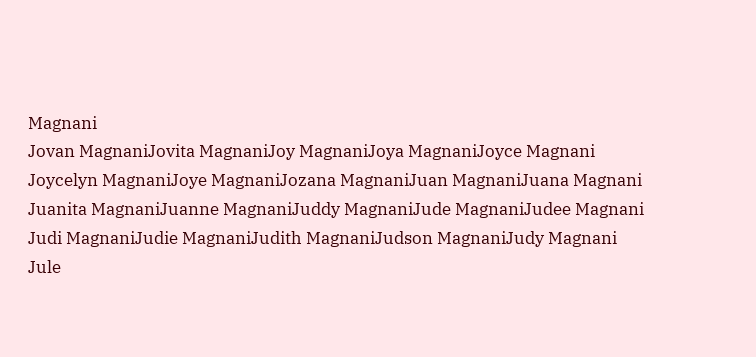Magnani
Jovan MagnaniJovita MagnaniJoy MagnaniJoya MagnaniJoyce Magnani
Joycelyn MagnaniJoye MagnaniJozana MagnaniJuan MagnaniJuana Magnani
Juanita MagnaniJuanne MagnaniJuddy MagnaniJude MagnaniJudee Magnani
Judi MagnaniJudie MagnaniJudith MagnaniJudson MagnaniJudy Magnani
Jule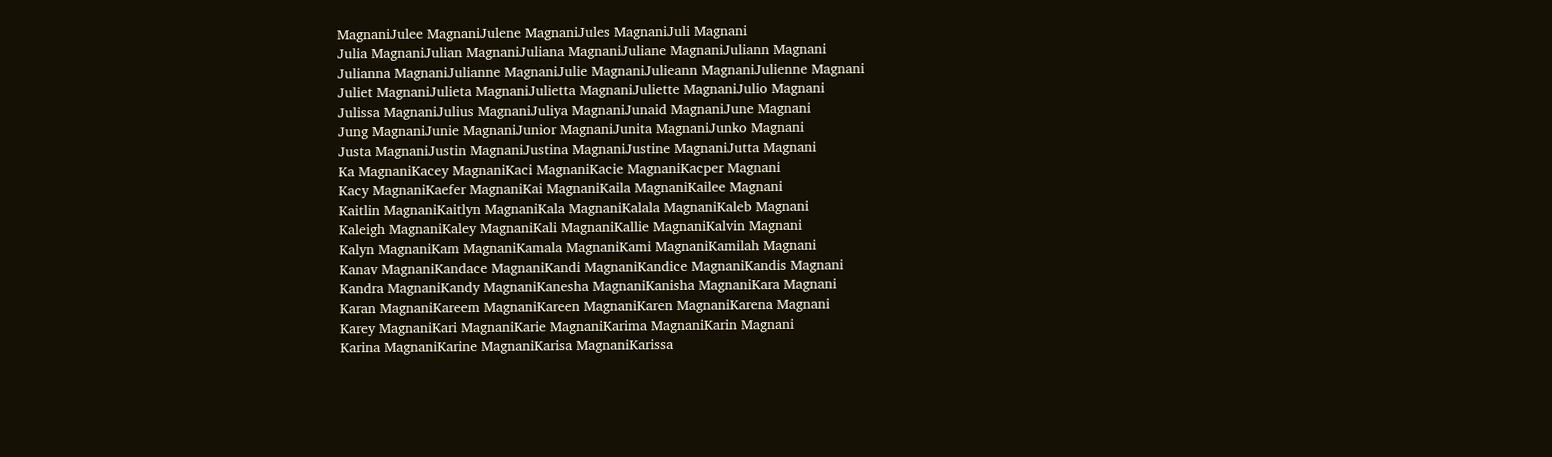MagnaniJulee MagnaniJulene MagnaniJules MagnaniJuli Magnani
Julia MagnaniJulian MagnaniJuliana MagnaniJuliane MagnaniJuliann Magnani
Julianna MagnaniJulianne MagnaniJulie MagnaniJulieann MagnaniJulienne Magnani
Juliet MagnaniJulieta MagnaniJulietta MagnaniJuliette MagnaniJulio Magnani
Julissa MagnaniJulius MagnaniJuliya MagnaniJunaid MagnaniJune Magnani
Jung MagnaniJunie MagnaniJunior MagnaniJunita MagnaniJunko Magnani
Justa MagnaniJustin MagnaniJustina MagnaniJustine MagnaniJutta Magnani
Ka MagnaniKacey MagnaniKaci MagnaniKacie MagnaniKacper Magnani
Kacy MagnaniKaefer MagnaniKai MagnaniKaila MagnaniKailee Magnani
Kaitlin MagnaniKaitlyn MagnaniKala MagnaniKalala MagnaniKaleb Magnani
Kaleigh MagnaniKaley MagnaniKali MagnaniKallie MagnaniKalvin Magnani
Kalyn MagnaniKam MagnaniKamala MagnaniKami MagnaniKamilah Magnani
Kanav MagnaniKandace MagnaniKandi MagnaniKandice MagnaniKandis Magnani
Kandra MagnaniKandy MagnaniKanesha MagnaniKanisha MagnaniKara Magnani
Karan MagnaniKareem MagnaniKareen MagnaniKaren MagnaniKarena Magnani
Karey MagnaniKari MagnaniKarie MagnaniKarima MagnaniKarin Magnani
Karina MagnaniKarine MagnaniKarisa MagnaniKarissa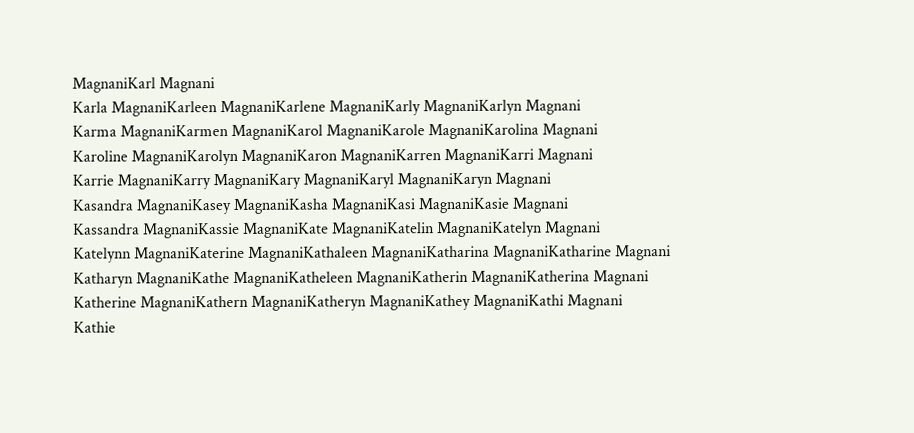MagnaniKarl Magnani
Karla MagnaniKarleen MagnaniKarlene MagnaniKarly MagnaniKarlyn Magnani
Karma MagnaniKarmen MagnaniKarol MagnaniKarole MagnaniKarolina Magnani
Karoline MagnaniKarolyn MagnaniKaron MagnaniKarren MagnaniKarri Magnani
Karrie MagnaniKarry MagnaniKary MagnaniKaryl MagnaniKaryn Magnani
Kasandra MagnaniKasey MagnaniKasha MagnaniKasi MagnaniKasie Magnani
Kassandra MagnaniKassie MagnaniKate MagnaniKatelin MagnaniKatelyn Magnani
Katelynn MagnaniKaterine MagnaniKathaleen MagnaniKatharina MagnaniKatharine Magnani
Katharyn MagnaniKathe MagnaniKatheleen MagnaniKatherin MagnaniKatherina Magnani
Katherine MagnaniKathern MagnaniKatheryn MagnaniKathey MagnaniKathi Magnani
Kathie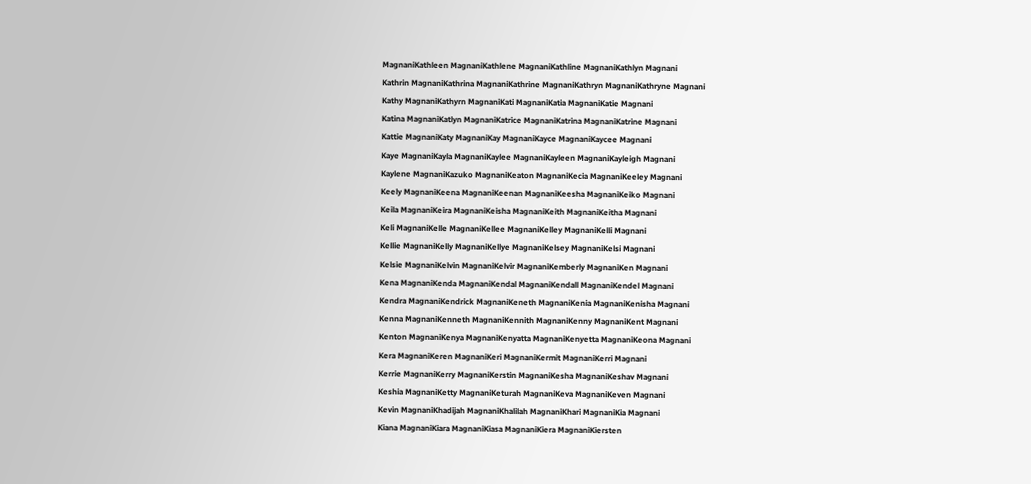MagnaniKathleen MagnaniKathlene MagnaniKathline MagnaniKathlyn Magnani
Kathrin MagnaniKathrina MagnaniKathrine MagnaniKathryn MagnaniKathryne Magnani
Kathy MagnaniKathyrn MagnaniKati MagnaniKatia MagnaniKatie Magnani
Katina MagnaniKatlyn MagnaniKatrice MagnaniKatrina MagnaniKatrine Magnani
Kattie MagnaniKaty MagnaniKay MagnaniKayce MagnaniKaycee Magnani
Kaye MagnaniKayla MagnaniKaylee MagnaniKayleen MagnaniKayleigh Magnani
Kaylene MagnaniKazuko MagnaniKeaton MagnaniKecia MagnaniKeeley Magnani
Keely MagnaniKeena MagnaniKeenan MagnaniKeesha MagnaniKeiko Magnani
Keila MagnaniKeira MagnaniKeisha MagnaniKeith MagnaniKeitha Magnani
Keli MagnaniKelle MagnaniKellee MagnaniKelley MagnaniKelli Magnani
Kellie MagnaniKelly MagnaniKellye MagnaniKelsey MagnaniKelsi Magnani
Kelsie MagnaniKelvin MagnaniKelvir MagnaniKemberly MagnaniKen Magnani
Kena MagnaniKenda MagnaniKendal MagnaniKendall MagnaniKendel Magnani
Kendra MagnaniKendrick MagnaniKeneth MagnaniKenia MagnaniKenisha Magnani
Kenna MagnaniKenneth MagnaniKennith MagnaniKenny MagnaniKent Magnani
Kenton MagnaniKenya MagnaniKenyatta MagnaniKenyetta MagnaniKeona Magnani
Kera MagnaniKeren MagnaniKeri MagnaniKermit MagnaniKerri Magnani
Kerrie MagnaniKerry MagnaniKerstin MagnaniKesha MagnaniKeshav Magnani
Keshia MagnaniKetty MagnaniKeturah MagnaniKeva MagnaniKeven Magnani
Kevin MagnaniKhadijah MagnaniKhalilah MagnaniKhari MagnaniKia Magnani
Kiana MagnaniKiara MagnaniKiasa MagnaniKiera MagnaniKiersten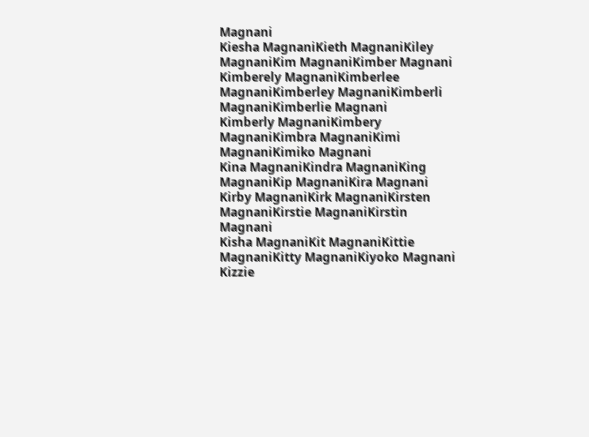Magnani
Kiesha MagnaniKieth MagnaniKiley MagnaniKim MagnaniKimber Magnani
Kimberely MagnaniKimberlee MagnaniKimberley MagnaniKimberli MagnaniKimberlie Magnani
Kimberly MagnaniKimbery MagnaniKimbra MagnaniKimi MagnaniKimiko Magnani
Kina MagnaniKindra MagnaniKing MagnaniKip MagnaniKira Magnani
Kirby MagnaniKirk MagnaniKirsten MagnaniKirstie MagnaniKirstin Magnani
Kisha MagnaniKit MagnaniKittie MagnaniKitty MagnaniKiyoko Magnani
Kizzie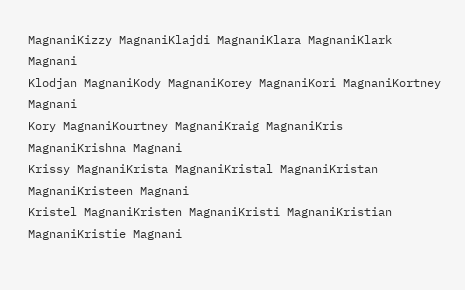MagnaniKizzy MagnaniKlajdi MagnaniKlara MagnaniKlark Magnani
Klodjan MagnaniKody MagnaniKorey MagnaniKori MagnaniKortney Magnani
Kory MagnaniKourtney MagnaniKraig MagnaniKris MagnaniKrishna Magnani
Krissy MagnaniKrista MagnaniKristal MagnaniKristan MagnaniKristeen Magnani
Kristel MagnaniKristen MagnaniKristi MagnaniKristian MagnaniKristie Magnani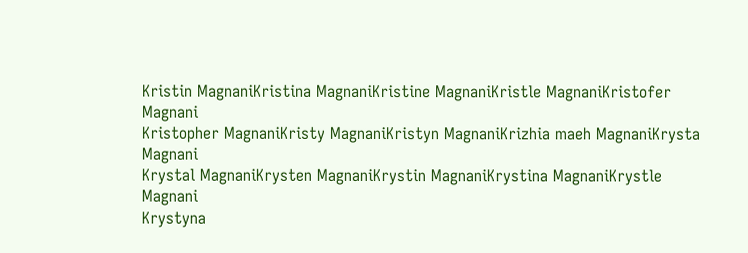Kristin MagnaniKristina MagnaniKristine MagnaniKristle MagnaniKristofer Magnani
Kristopher MagnaniKristy MagnaniKristyn MagnaniKrizhia maeh MagnaniKrysta Magnani
Krystal MagnaniKrysten MagnaniKrystin MagnaniKrystina MagnaniKrystle Magnani
Krystyna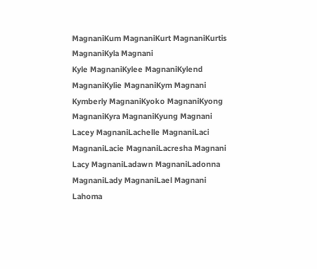MagnaniKum MagnaniKurt MagnaniKurtis MagnaniKyla Magnani
Kyle MagnaniKylee MagnaniKylend MagnaniKylie MagnaniKym Magnani
Kymberly MagnaniKyoko MagnaniKyong MagnaniKyra MagnaniKyung Magnani
Lacey MagnaniLachelle MagnaniLaci MagnaniLacie MagnaniLacresha Magnani
Lacy MagnaniLadawn MagnaniLadonna MagnaniLady MagnaniLael Magnani
Lahoma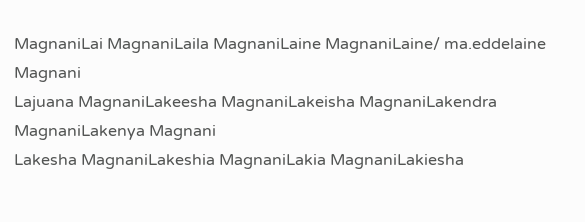MagnaniLai MagnaniLaila MagnaniLaine MagnaniLaine/ ma.eddelaine Magnani
Lajuana MagnaniLakeesha MagnaniLakeisha MagnaniLakendra MagnaniLakenya Magnani
Lakesha MagnaniLakeshia MagnaniLakia MagnaniLakiesha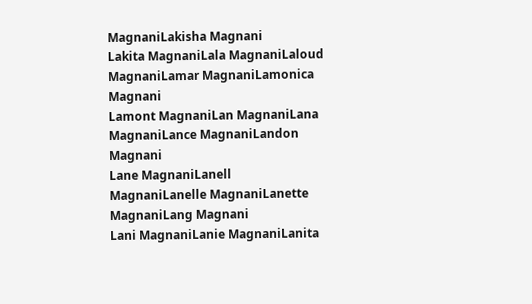MagnaniLakisha Magnani
Lakita MagnaniLala MagnaniLaloud MagnaniLamar MagnaniLamonica Magnani
Lamont MagnaniLan MagnaniLana MagnaniLance MagnaniLandon Magnani
Lane MagnaniLanell MagnaniLanelle MagnaniLanette MagnaniLang Magnani
Lani MagnaniLanie MagnaniLanita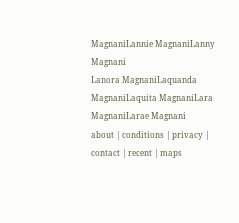MagnaniLannie MagnaniLanny Magnani
Lanora MagnaniLaquanda MagnaniLaquita MagnaniLara MagnaniLarae Magnani
about | conditions | privacy | contact | recent | maps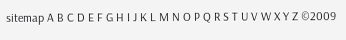sitemap A B C D E F G H I J K L M N O P Q R S T U V W X Y Z ©2009